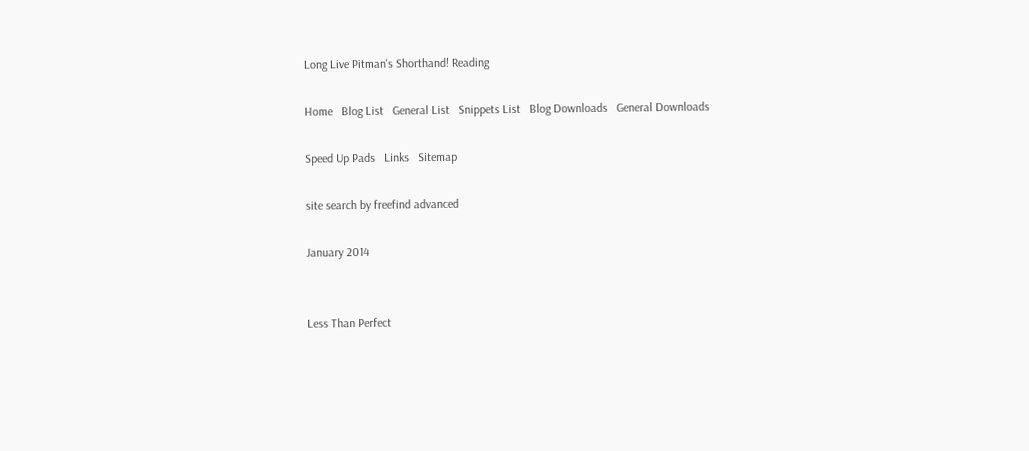Long Live Pitman's Shorthand! Reading

Home   Blog List   General List   Snippets List   Blog Downloads   General Downloads

Speed Up Pads   Links   Sitemap

site search by freefind advanced

January 2014


Less Than Perfect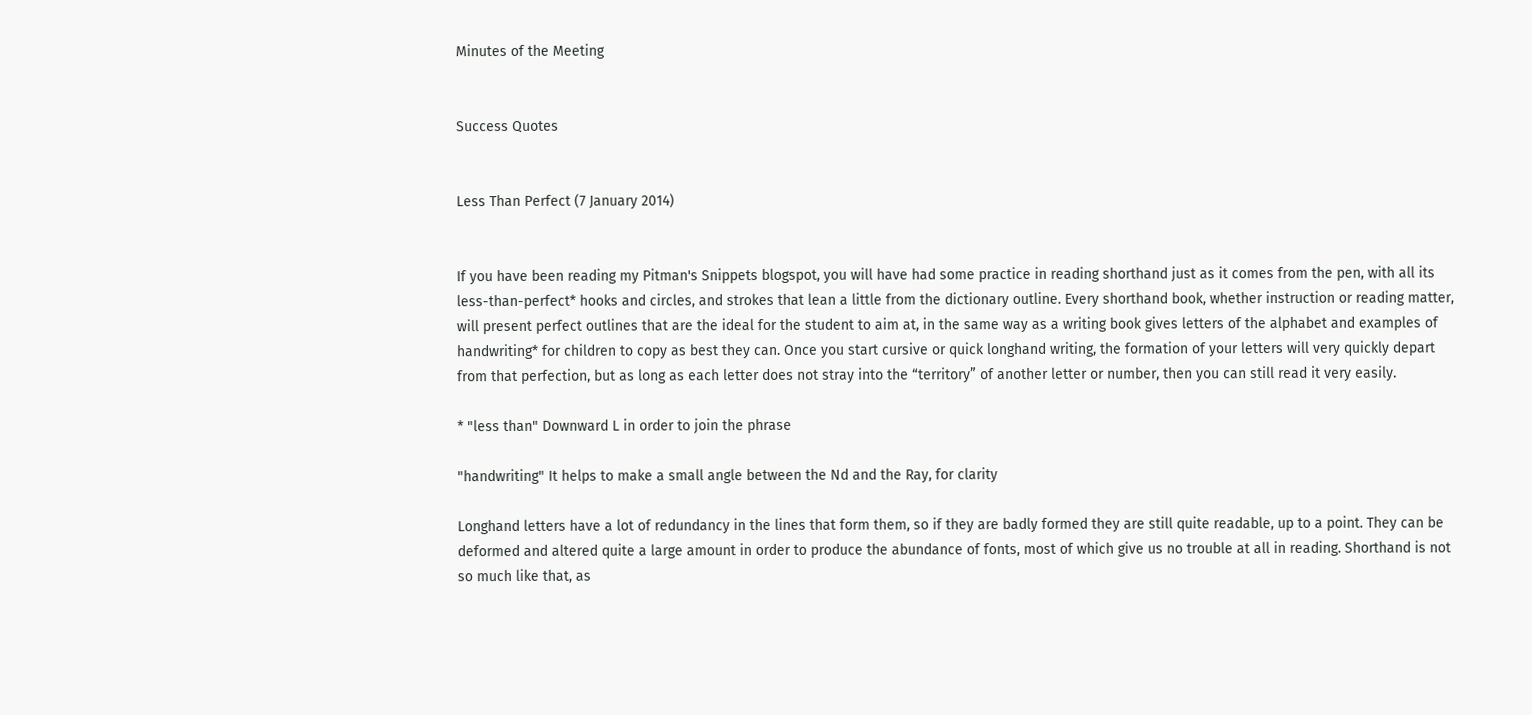Minutes of the Meeting


Success Quotes


Less Than Perfect (7 January 2014)


If you have been reading my Pitman's Snippets blogspot, you will have had some practice in reading shorthand just as it comes from the pen, with all its less-than-perfect* hooks and circles, and strokes that lean a little from the dictionary outline. Every shorthand book, whether instruction or reading matter, will present perfect outlines that are the ideal for the student to aim at, in the same way as a writing book gives letters of the alphabet and examples of handwriting* for children to copy as best they can. Once you start cursive or quick longhand writing, the formation of your letters will very quickly depart from that perfection, but as long as each letter does not stray into the “territory” of another letter or number, then you can still read it very easily.

* "less than" Downward L in order to join the phrase

"handwriting" It helps to make a small angle between the Nd and the Ray, for clarity

Longhand letters have a lot of redundancy in the lines that form them, so if they are badly formed they are still quite readable, up to a point. They can be deformed and altered quite a large amount in order to produce the abundance of fonts, most of which give us no trouble at all in reading. Shorthand is not so much like that, as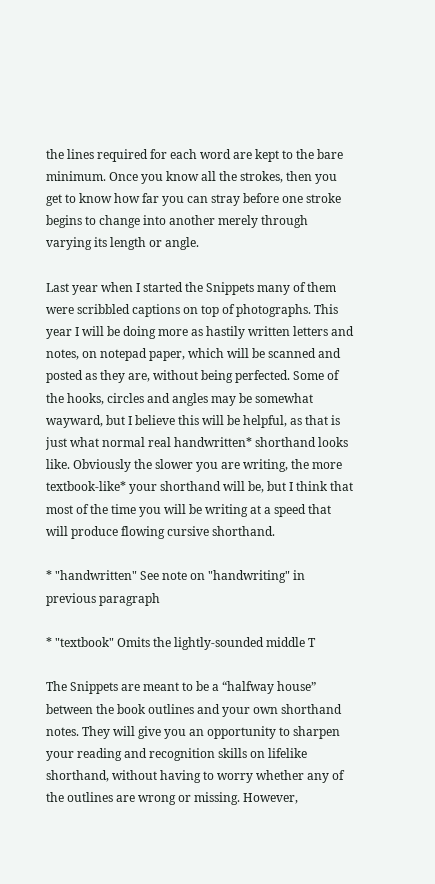the lines required for each word are kept to the bare minimum. Once you know all the strokes, then you get to know how far you can stray before one stroke begins to change into another merely through varying its length or angle.

Last year when I started the Snippets many of them were scribbled captions on top of photographs. This year I will be doing more as hastily written letters and notes, on notepad paper, which will be scanned and posted as they are, without being perfected. Some of the hooks, circles and angles may be somewhat wayward, but I believe this will be helpful, as that is just what normal real handwritten* shorthand looks like. Obviously the slower you are writing, the more textbook-like* your shorthand will be, but I think that most of the time you will be writing at a speed that will produce flowing cursive shorthand.

* "handwritten" See note on "handwriting" in previous paragraph

* "textbook" Omits the lightly-sounded middle T

The Snippets are meant to be a “halfway house” between the book outlines and your own shorthand notes. They will give you an opportunity to sharpen your reading and recognition skills on lifelike shorthand, without having to worry whether any of the outlines are wrong or missing. However,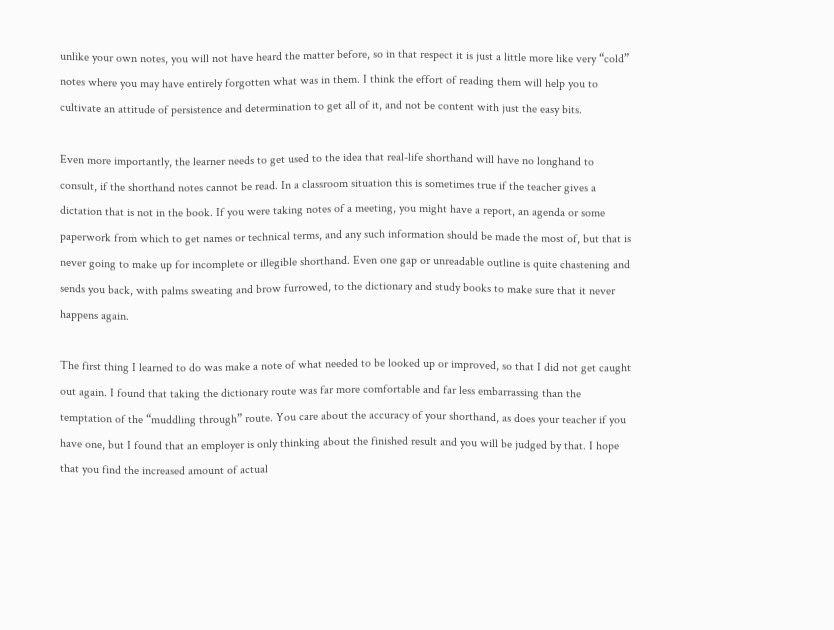unlike your own notes, you will not have heard the matter before, so in that respect it is just a little more like very “cold” notes where you may have entirely forgotten what was in them. I think the effort of reading them will help you to cultivate an attitude of persistence and determination to get all of it, and not be content with just the easy bits.

Even more importantly, the learner needs to get used to the idea that real-life shorthand will have no longhand to consult, if the shorthand notes cannot be read. In a classroom situation this is sometimes true if the teacher gives a dictation that is not in the book. If you were taking notes of a meeting, you might have a report, an agenda or some paperwork from which to get names or technical terms, and any such information should be made the most of, but that is never going to make up for incomplete or illegible shorthand. Even one gap or unreadable outline is quite chastening and sends you back, with palms sweating and brow furrowed, to the dictionary and study books to make sure that it never happens again.

The first thing I learned to do was make a note of what needed to be looked up or improved, so that I did not get caught out again. I found that taking the dictionary route was far more comfortable and far less embarrassing than the temptation of the “muddling through” route. You care about the accuracy of your shorthand, as does your teacher if you have one, but I found that an employer is only thinking about the finished result and you will be judged by that. I hope that you find the increased amount of actual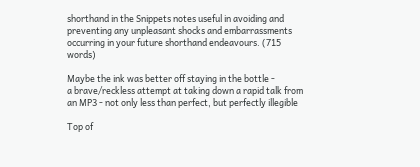shorthand in the Snippets notes useful in avoiding and preventing any unpleasant shocks and embarrassments occurring in your future shorthand endeavours. (715 words)

Maybe the ink was better off staying in the bottle -
a brave/reckless attempt at taking down a rapid talk from
an MP3 - not only less than perfect, but perfectly illegible

Top of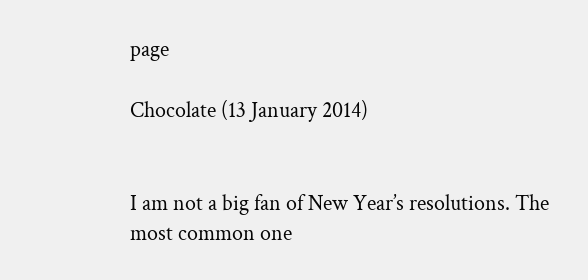page

Chocolate (13 January 2014)


I am not a big fan of New Year’s resolutions. The most common one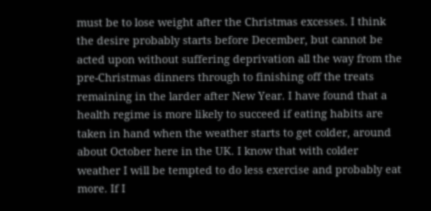must be to lose weight after the Christmas excesses. I think the desire probably starts before December, but cannot be acted upon without suffering deprivation all the way from the pre-Christmas dinners through to finishing off the treats remaining in the larder after New Year. I have found that a health regime is more likely to succeed if eating habits are taken in hand when the weather starts to get colder, around about October here in the UK. I know that with colder weather I will be tempted to do less exercise and probably eat more. If I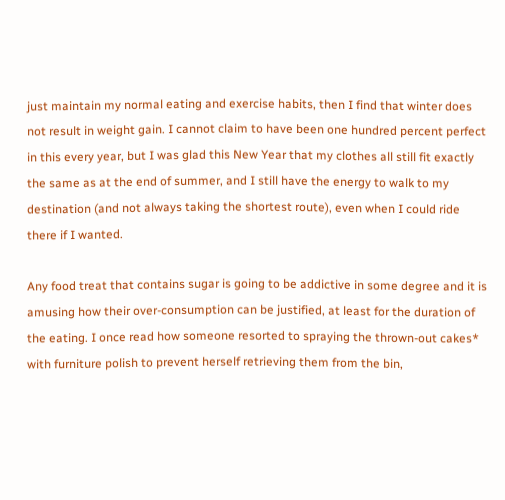just maintain my normal eating and exercise habits, then I find that winter does not result in weight gain. I cannot claim to have been one hundred percent perfect in this every year, but I was glad this New Year that my clothes all still fit exactly the same as at the end of summer, and I still have the energy to walk to my destination (and not always taking the shortest route), even when I could ride there if I wanted.

Any food treat that contains sugar is going to be addictive in some degree and it is amusing how their over-consumption can be justified, at least for the duration of the eating. I once read how someone resorted to spraying the thrown-out cakes* with furniture polish to prevent herself retrieving them from the bin,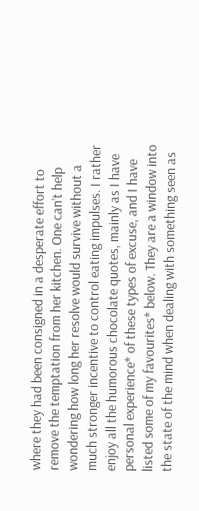where they had been consigned in a desperate effort to remove the temptation from her kitchen. One can’t help wondering how long her resolve would survive without a much stronger incentive to control eating impulses. I rather enjoy all the humorous chocolate quotes, mainly as I have personal experience* of these types of excuse, and I have listed some of my favourites* below. They are a window into the state of the mind when dealing with something seen as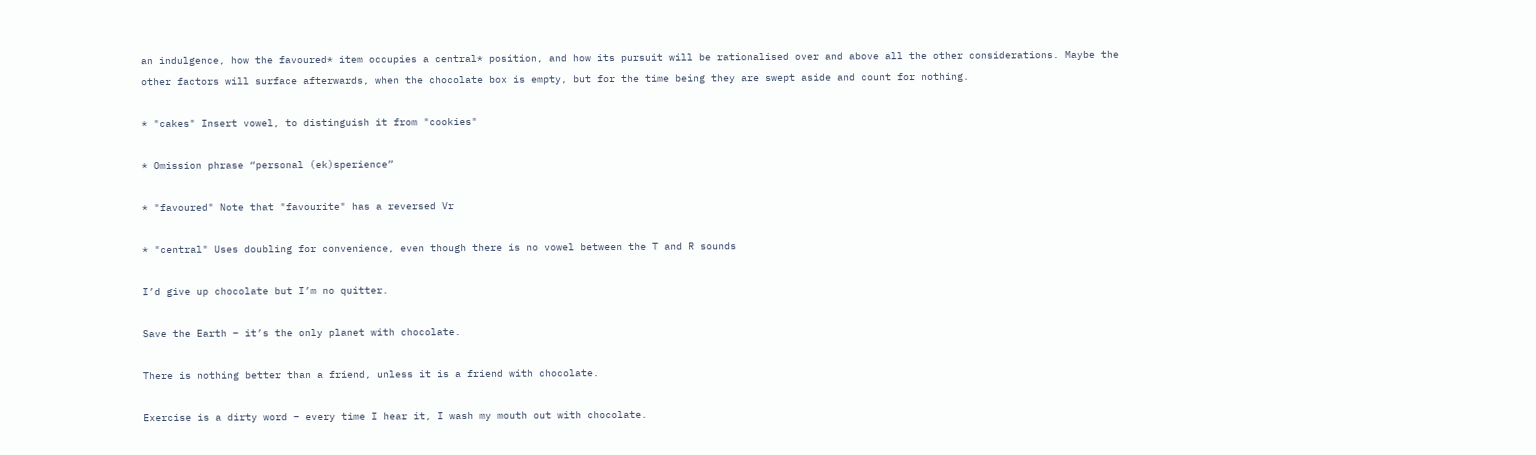an indulgence, how the favoured* item occupies a central* position, and how its pursuit will be rationalised over and above all the other considerations. Maybe the other factors will surface afterwards, when the chocolate box is empty, but for the time being they are swept aside and count for nothing.

* "cakes" Insert vowel, to distinguish it from "cookies"

* Omission phrase “personal (ek)sperience”

* "favoured" Note that "favourite" has a reversed Vr

* "central" Uses doubling for convenience, even though there is no vowel between the T and R sounds

I’d give up chocolate but I’m no quitter.

Save the Earth – it’s the only planet with chocolate.

There is nothing better than a friend, unless it is a friend with chocolate.

Exercise is a dirty word – every time I hear it, I wash my mouth out with chocolate.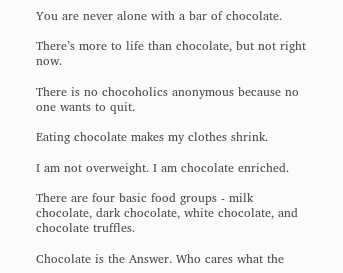You are never alone with a bar of chocolate.

There’s more to life than chocolate, but not right now.

There is no chocoholics anonymous because no one wants to quit.

Eating chocolate makes my clothes shrink.

I am not overweight. I am chocolate enriched.

There are four basic food groups - milk chocolate, dark chocolate, white chocolate, and chocolate truffles.

Chocolate is the Answer. Who cares what the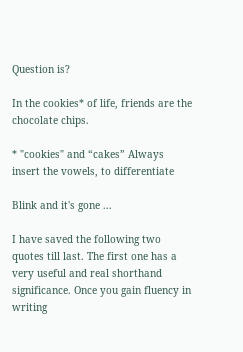Question is?

In the cookies* of life, friends are the chocolate chips.

* "cookies" and “cakes” Always insert the vowels, to differentiate

Blink and it's gone ...

I have saved the following two quotes till last. The first one has a very useful and real shorthand significance. Once you gain fluency in writing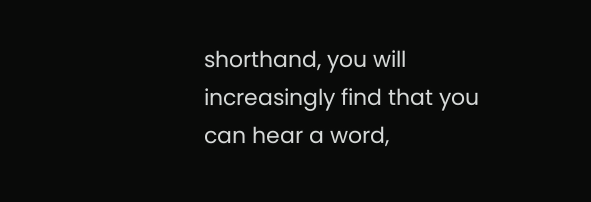shorthand, you will increasingly find that you can hear a word,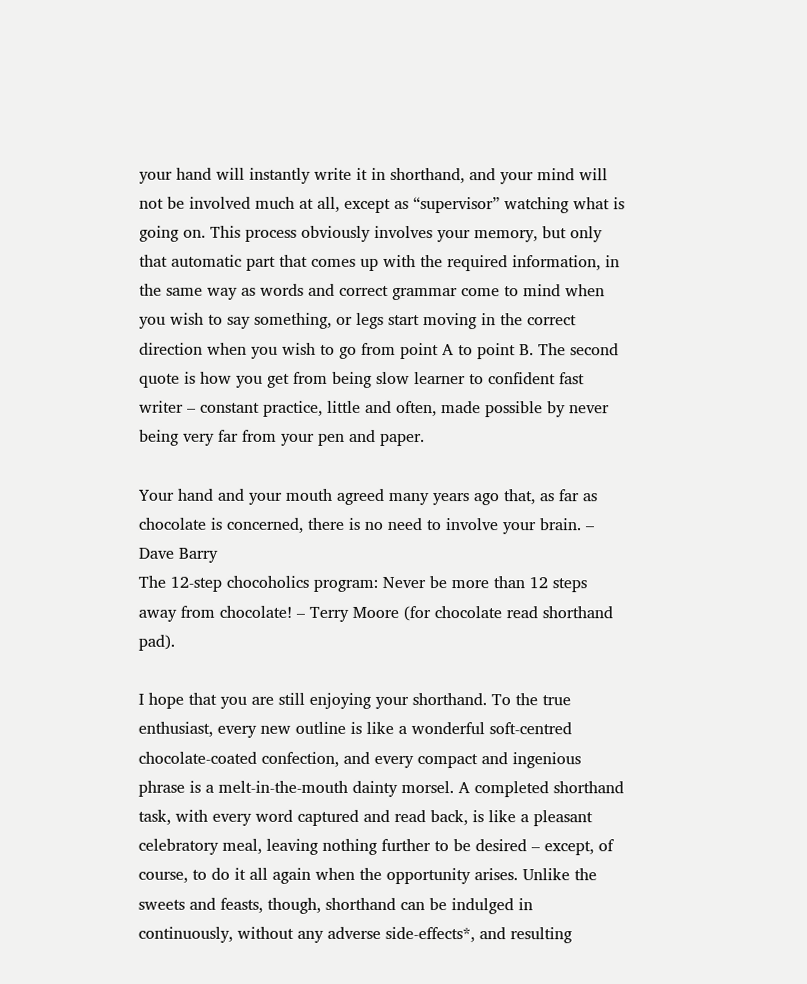your hand will instantly write it in shorthand, and your mind will not be involved much at all, except as “supervisor” watching what is going on. This process obviously involves your memory, but only that automatic part that comes up with the required information, in the same way as words and correct grammar come to mind when you wish to say something, or legs start moving in the correct direction when you wish to go from point A to point B. The second quote is how you get from being slow learner to confident fast writer – constant practice, little and often, made possible by never being very far from your pen and paper.

Your hand and your mouth agreed many years ago that, as far as chocolate is concerned, there is no need to involve your brain. – Dave Barry
The 12-step chocoholics program: Never be more than 12 steps away from chocolate! – Terry Moore (for chocolate read shorthand pad).

I hope that you are still enjoying your shorthand. To the true enthusiast, every new outline is like a wonderful soft-centred chocolate-coated confection, and every compact and ingenious phrase is a melt-in-the-mouth dainty morsel. A completed shorthand task, with every word captured and read back, is like a pleasant celebratory meal, leaving nothing further to be desired – except, of course, to do it all again when the opportunity arises. Unlike the sweets and feasts, though, shorthand can be indulged in continuously, without any adverse side-effects*, and resulting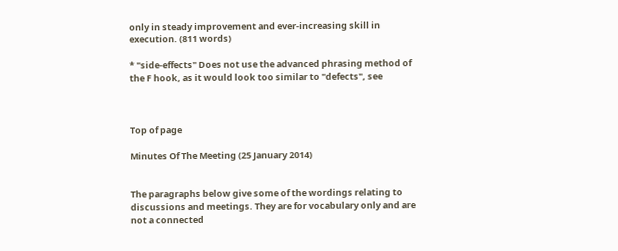only in steady improvement and ever-increasing skill in execution. (811 words)

* "side-effects" Does not use the advanced phrasing method of the F hook, as it would look too similar to "defects", see



Top of page

Minutes Of The Meeting (25 January 2014)


The paragraphs below give some of the wordings relating to discussions and meetings. They are for vocabulary only and are not a connected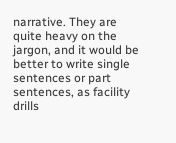narrative. They are quite heavy on the jargon, and it would be better to write single sentences or part sentences, as facility drills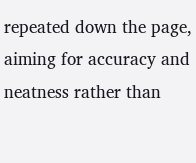repeated down the page, aiming for accuracy and neatness rather than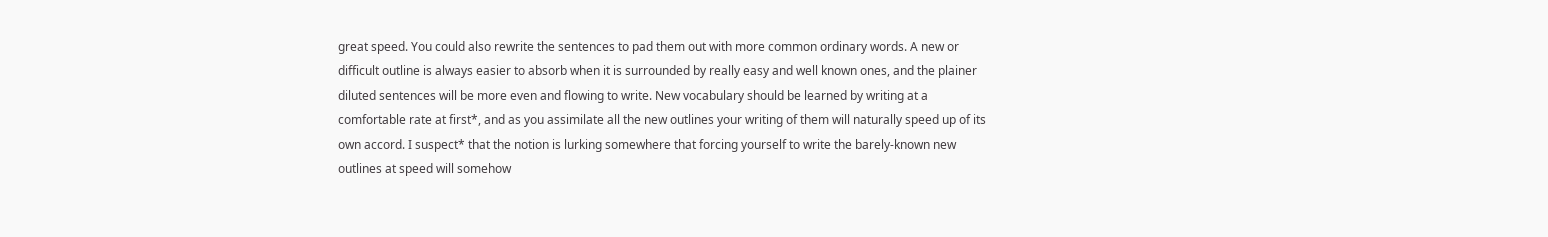great speed. You could also rewrite the sentences to pad them out with more common ordinary words. A new or difficult outline is always easier to absorb when it is surrounded by really easy and well known ones, and the plainer diluted sentences will be more even and flowing to write. New vocabulary should be learned by writing at a comfortable rate at first*, and as you assimilate all the new outlines your writing of them will naturally speed up of its own accord. I suspect* that the notion is lurking somewhere that forcing yourself to write the barely-known new outlines at speed will somehow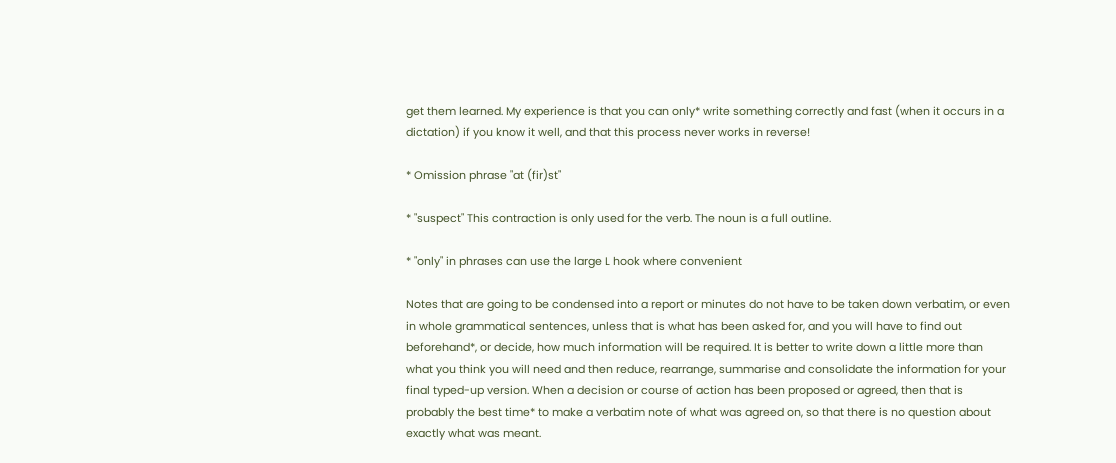get them learned. My experience is that you can only* write something correctly and fast (when it occurs in a dictation) if you know it well, and that this process never works in reverse!

* Omission phrase "at (fir)st"

* "suspect" This contraction is only used for the verb. The noun is a full outline.

* "only" in phrases can use the large L hook where convenient

Notes that are going to be condensed into a report or minutes do not have to be taken down verbatim, or even in whole grammatical sentences, unless that is what has been asked for, and you will have to find out beforehand*, or decide, how much information will be required. It is better to write down a little more than what you think you will need and then reduce, rearrange, summarise and consolidate the information for your final typed-up version. When a decision or course of action has been proposed or agreed, then that is probably the best time* to make a verbatim note of what was agreed on, so that there is no question about exactly what was meant.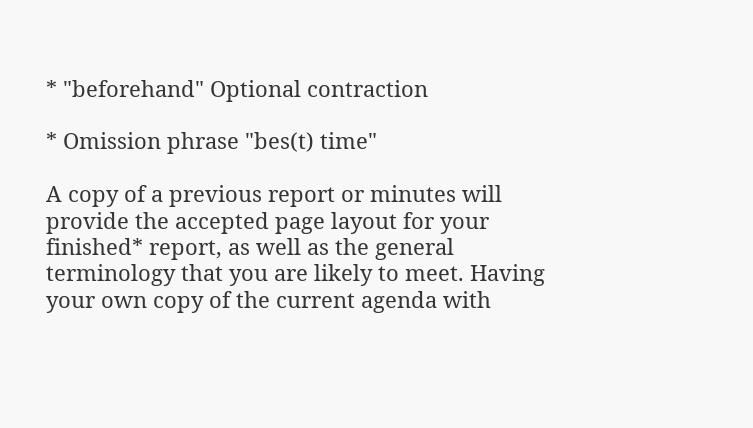* "beforehand" Optional contraction

* Omission phrase "bes(t) time"

A copy of a previous report or minutes will provide the accepted page layout for your finished* report, as well as the general terminology that you are likely to meet. Having your own copy of the current agenda with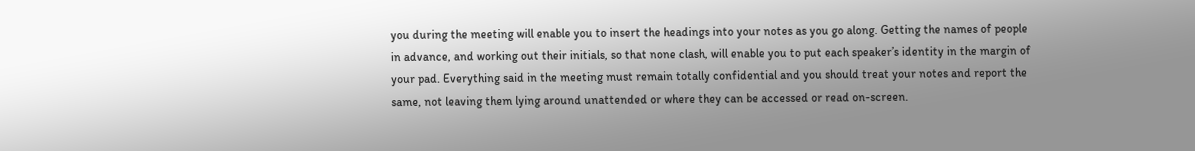you during the meeting will enable you to insert the headings into your notes as you go along. Getting the names of people in advance, and working out their initials, so that none clash, will enable you to put each speaker’s identity in the margin of your pad. Everything said in the meeting must remain totally confidential and you should treat your notes and report the same, not leaving them lying around unattended or where they can be accessed or read on-screen.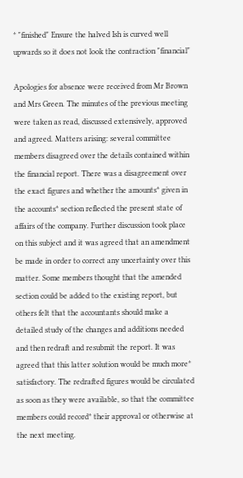* "finished" Ensure the halved Ish is curved well upwards so it does not look the contraction "financial"

Apologies for absence were received from Mr Brown and Mrs Green. The minutes of the previous meeting were taken as read, discussed extensively, approved and agreed. Matters arising: several committee members disagreed over the details contained within the financial report. There was a disagreement over the exact figures and whether the amounts* given in the accounts* section reflected the present state of affairs of the company. Further discussion took place on this subject and it was agreed that an amendment be made in order to correct any uncertainty over this matter. Some members thought that the amended section could be added to the existing report, but others felt that the accountants should make a detailed study of the changes and additions needed and then redraft and resubmit the report. It was agreed that this latter solution would be much more* satisfactory. The redrafted figures would be circulated as soon as they were available, so that the committee members could record* their approval or otherwise at the next meeting.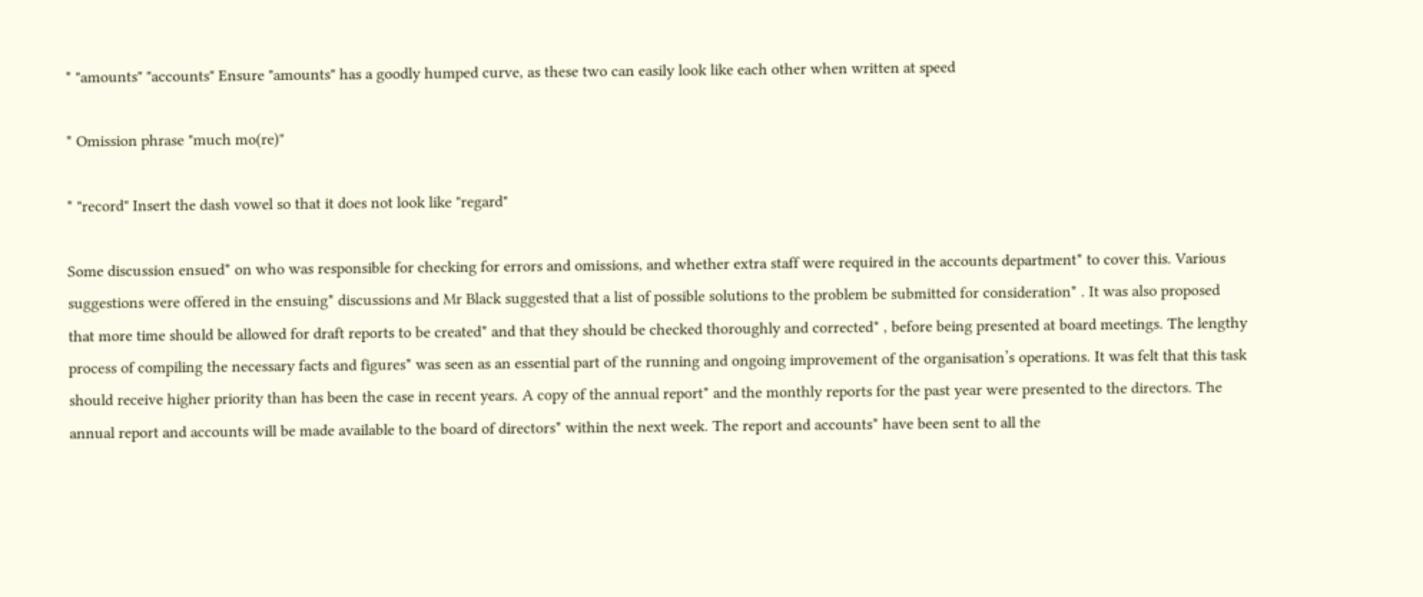* "amounts" "accounts" Ensure "amounts" has a goodly humped curve, as these two can easily look like each other when written at speed

* Omission phrase "much mo(re)"

* "record" Insert the dash vowel so that it does not look like "regard"

Some discussion ensued* on who was responsible for checking for errors and omissions, and whether extra staff were required in the accounts department* to cover this. Various suggestions were offered in the ensuing* discussions and Mr Black suggested that a list of possible solutions to the problem be submitted for consideration* . It was also proposed that more time should be allowed for draft reports to be created* and that they should be checked thoroughly and corrected* , before being presented at board meetings. The lengthy process of compiling the necessary facts and figures* was seen as an essential part of the running and ongoing improvement of the organisation’s operations. It was felt that this task should receive higher priority than has been the case in recent years. A copy of the annual report* and the monthly reports for the past year were presented to the directors. The annual report and accounts will be made available to the board of directors* within the next week. The report and accounts* have been sent to all the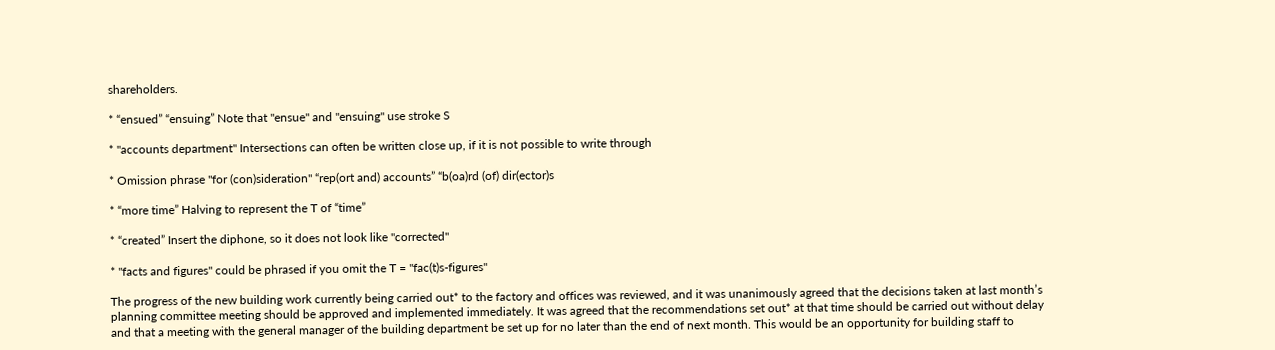shareholders.

* “ensued” “ensuing” Note that "ensue" and "ensuing" use stroke S

* "accounts department" Intersections can often be written close up, if it is not possible to write through

* Omission phrase "for (con)sideration" “rep(ort and) accounts” “b(oa)rd (of) dir(ector)s

* “more time” Halving to represent the T of “time”

* “created” Insert the diphone, so it does not look like "corrected"

* "facts and figures" could be phrased if you omit the T = "fac(t)s-figures"

The progress of the new building work currently being carried out* to the factory and offices was reviewed, and it was unanimously agreed that the decisions taken at last month’s planning committee meeting should be approved and implemented immediately. It was agreed that the recommendations set out* at that time should be carried out without delay and that a meeting with the general manager of the building department be set up for no later than the end of next month. This would be an opportunity for building staff to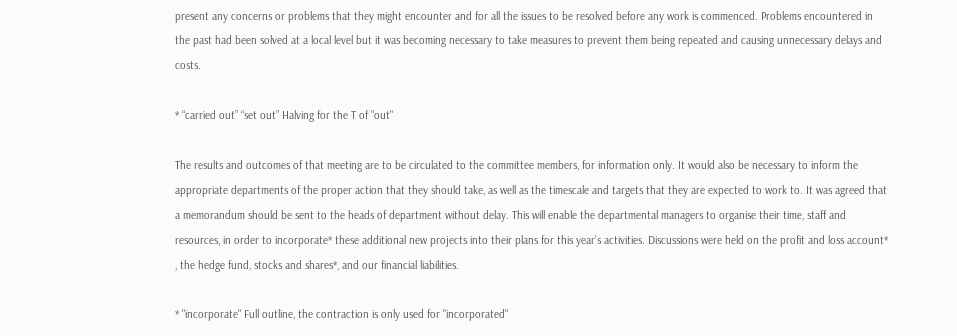present any concerns or problems that they might encounter and for all the issues to be resolved before any work is commenced. Problems encountered in the past had been solved at a local level but it was becoming necessary to take measures to prevent them being repeated and causing unnecessary delays and costs.

* “carried out” “set out” Halving for the T of "out"

The results and outcomes of that meeting are to be circulated to the committee members, for information only. It would also be necessary to inform the appropriate departments of the proper action that they should take, as well as the timescale and targets that they are expected to work to. It was agreed that a memorandum should be sent to the heads of department without delay. This will enable the departmental managers to organise their time, staff and resources, in order to incorporate* these additional new projects into their plans for this year’s activities. Discussions were held on the profit and loss account* , the hedge fund, stocks and shares*, and our financial liabilities.

* "incorporate" Full outline, the contraction is only used for "incorporated"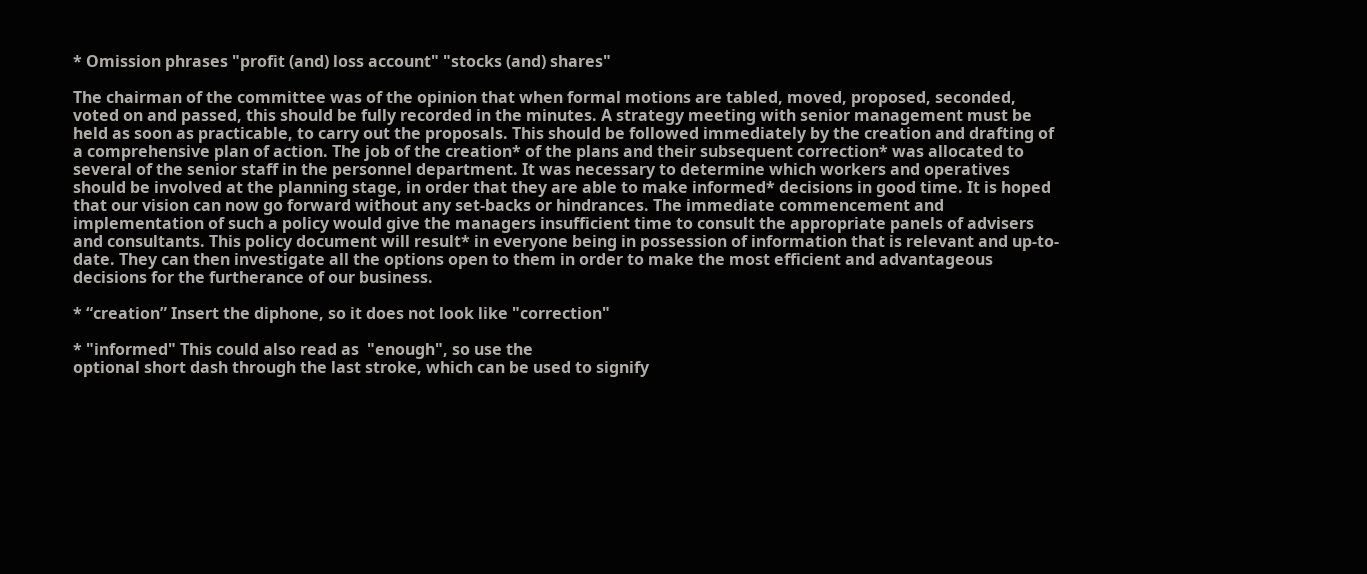* Omission phrases "profit (and) loss account" "stocks (and) shares"

The chairman of the committee was of the opinion that when formal motions are tabled, moved, proposed, seconded, voted on and passed, this should be fully recorded in the minutes. A strategy meeting with senior management must be held as soon as practicable, to carry out the proposals. This should be followed immediately by the creation and drafting of a comprehensive plan of action. The job of the creation* of the plans and their subsequent correction* was allocated to several of the senior staff in the personnel department. It was necessary to determine which workers and operatives should be involved at the planning stage, in order that they are able to make informed* decisions in good time. It is hoped that our vision can now go forward without any set-backs or hindrances. The immediate commencement and implementation of such a policy would give the managers insufficient time to consult the appropriate panels of advisers and consultants. This policy document will result* in everyone being in possession of information that is relevant and up-to-date. They can then investigate all the options open to them in order to make the most efficient and advantageous decisions for the furtherance of our business.

* “creation” Insert the diphone, so it does not look like "correction"

* "informed" This could also read as  "enough", so use the
optional short dash through the last stroke, which can be used to signify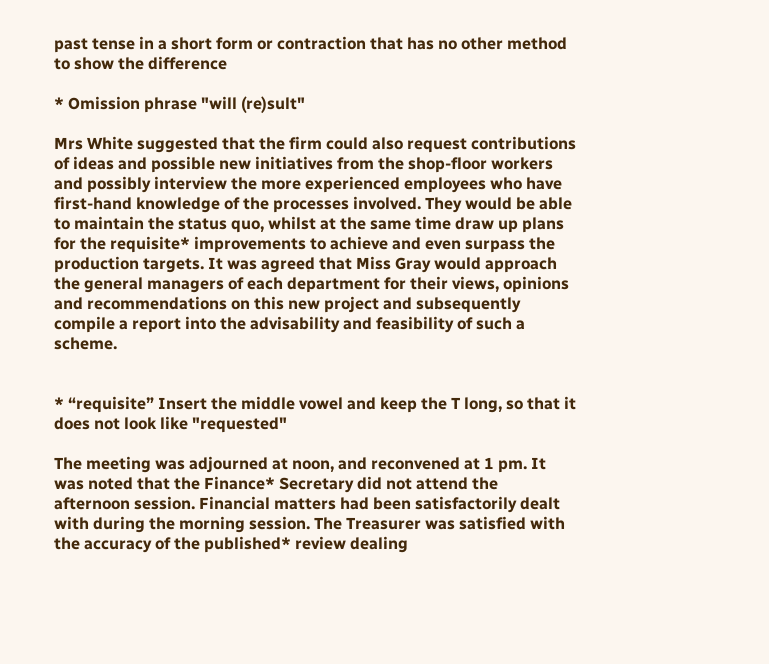past tense in a short form or contraction that has no other method to show the difference

* Omission phrase "will (re)sult"

Mrs White suggested that the firm could also request contributions of ideas and possible new initiatives from the shop-floor workers and possibly interview the more experienced employees who have first-hand knowledge of the processes involved. They would be able to maintain the status quo, whilst at the same time draw up plans for the requisite* improvements to achieve and even surpass the production targets. It was agreed that Miss Gray would approach the general managers of each department for their views, opinions and recommendations on this new project and subsequently compile a report into the advisability and feasibility of such a scheme.


* “requisite” Insert the middle vowel and keep the T long, so that it does not look like "requested"

The meeting was adjourned at noon, and reconvened at 1 pm. It was noted that the Finance* Secretary did not attend the afternoon session. Financial matters had been satisfactorily dealt with during the morning session. The Treasurer was satisfied with the accuracy of the published* review dealing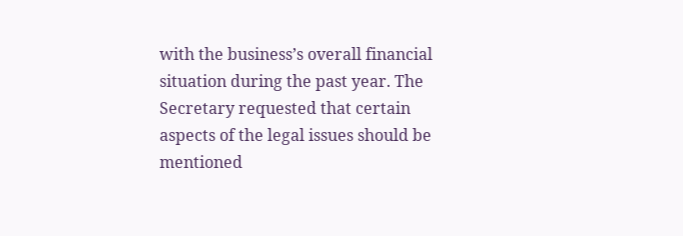with the business’s overall financial situation during the past year. The Secretary requested that certain aspects of the legal issues should be mentioned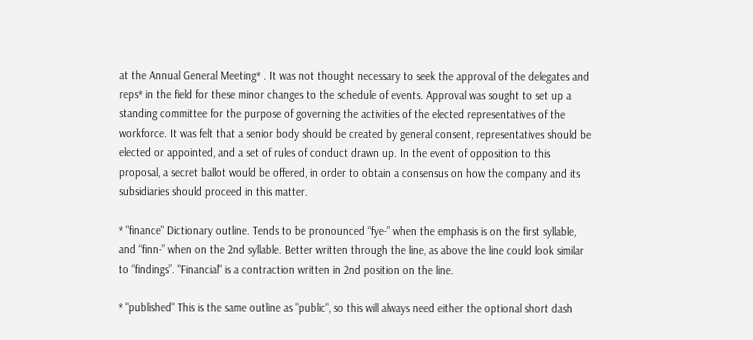at the Annual General Meeting* . It was not thought necessary to seek the approval of the delegates and reps* in the field for these minor changes to the schedule of events. Approval was sought to set up a standing committee for the purpose of governing the activities of the elected representatives of the workforce. It was felt that a senior body should be created by general consent, representatives should be elected or appointed, and a set of rules of conduct drawn up. In the event of opposition to this proposal, a secret ballot would be offered, in order to obtain a consensus on how the company and its subsidiaries should proceed in this matter.

* "finance" Dictionary outline. Tends to be pronounced “fye-” when the emphasis is on the first syllable, and “finn-” when on the 2nd syllable. Better written through the line, as above the line could look similar to “findings”. "Financial" is a contraction written in 2nd position on the line.

* "published" This is the same outline as "public", so this will always need either the optional short dash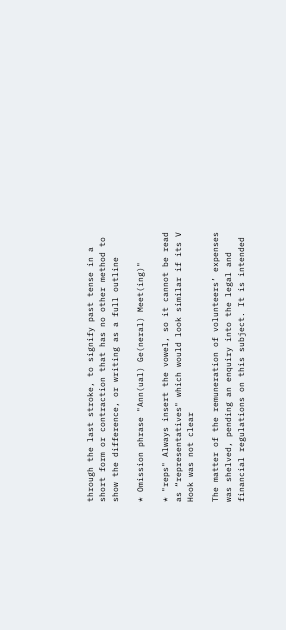through the last stroke, to signify past tense in a short form or contraction that has no other method to show the difference, or writing as a full outline

* Omission phrase "Ann(ual) Ge(neral) Meet(ing)"

* "reps" Always insert the vowel, so it cannot be read as “representatives" which would look similar if its V Hook was not clear

The matter of the remuneration of volunteers’ expenses was shelved, pending an enquiry into the legal and financial regulations on this subject. It is intended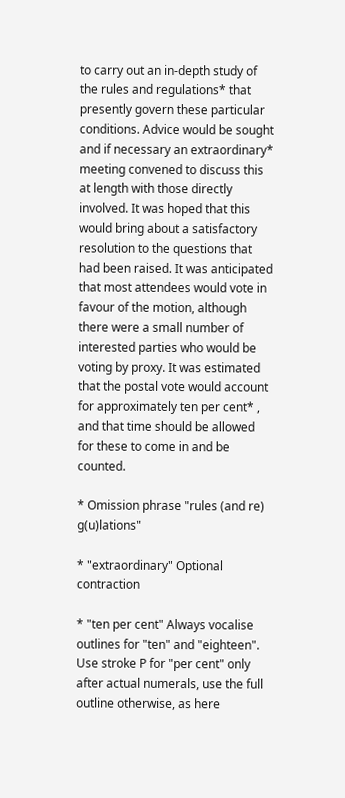to carry out an in-depth study of the rules and regulations* that presently govern these particular conditions. Advice would be sought and if necessary an extraordinary* meeting convened to discuss this at length with those directly involved. It was hoped that this would bring about a satisfactory resolution to the questions that had been raised. It was anticipated that most attendees would vote in favour of the motion, although there were a small number of interested parties who would be voting by proxy. It was estimated that the postal vote would account for approximately ten per cent* , and that time should be allowed for these to come in and be counted.

* Omission phrase "rules (and re) g(u)lations"

* "extraordinary" Optional contraction

* "ten per cent" Always vocalise outlines for "ten" and "eighteen". Use stroke P for "per cent" only after actual numerals, use the full outline otherwise, as here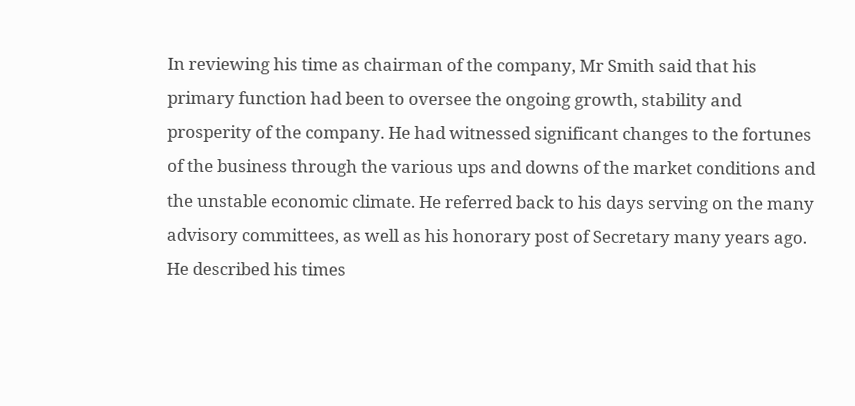In reviewing his time as chairman of the company, Mr Smith said that his primary function had been to oversee the ongoing growth, stability and prosperity of the company. He had witnessed significant changes to the fortunes of the business through the various ups and downs of the market conditions and the unstable economic climate. He referred back to his days serving on the many advisory committees, as well as his honorary post of Secretary many years ago. He described his times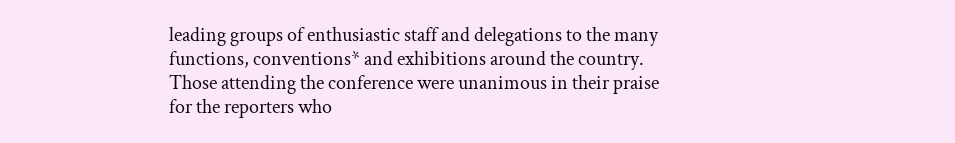leading groups of enthusiastic staff and delegations to the many functions, conventions* and exhibitions around the country. Those attending the conference were unanimous in their praise for the reporters who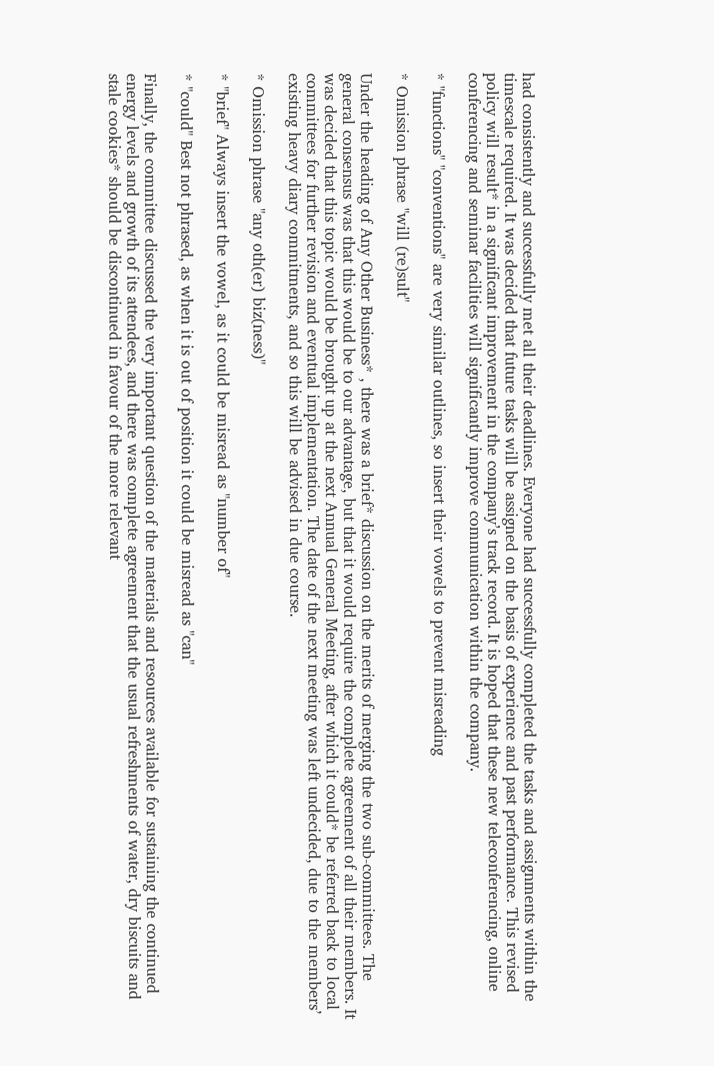had consistently and successfully met all their deadlines. Everyone had successfully completed the tasks and assignments within the timescale required. It was decided that future tasks will be assigned on the basis of experience and past performance. This revised policy will result* in a significant improvement in the company’s track record. It is hoped that these new teleconferencing, online conferencing and seminar facilities will significantly improve communication within the company.

* "functions" "conventions" are very similar outlines, so insert their vowels to prevent misreading

* Omission phrase "will (re)sult"

Under the heading of Any Other Business* , there was a brief* discussion on the merits of merging the two sub-committees. The general consensus was that this would be to our advantage, but that it would require the complete agreement of all their members. It was decided that this topic would be brought up at the next Annual General Meeting, after which it could* be referred back to local committees for further revision and eventual implementation. The date of the next meeting was left undecided, due to the members’ existing heavy diary commitments, and so this will be advised in due course.

* Omission phrase "any oth(er) biz(ness)"

* "brief" Always insert the vowel, as it could be misread as "number of"

* "could" Best not phrased, as when it is out of position it could be misread as "can"

Finally, the committee discussed the very important question of the materials and resources available for sustaining the continued energy levels and growth of its attendees, and there was complete agreement that the usual refreshments of water, dry biscuits and stale cookies* should be discontinued in favour of the more relevant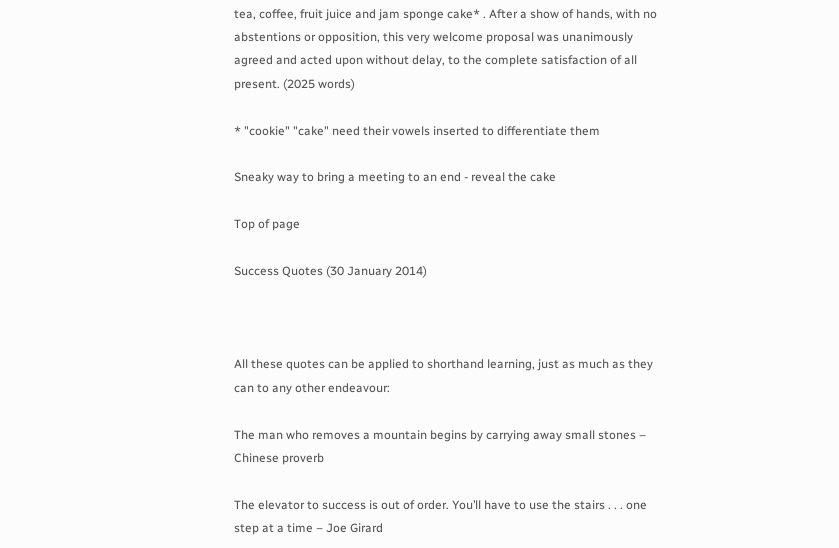tea, coffee, fruit juice and jam sponge cake* . After a show of hands, with no abstentions or opposition, this very welcome proposal was unanimously agreed and acted upon without delay, to the complete satisfaction of all present. (2025 words)

* "cookie" "cake" need their vowels inserted to differentiate them

Sneaky way to bring a meeting to an end - reveal the cake

Top of page

Success Quotes (30 January 2014)



All these quotes can be applied to shorthand learning, just as much as they can to any other endeavour:

The man who removes a mountain begins by carrying away small stones – Chinese proverb

The elevator to success is out of order. You’ll have to use the stairs . . . one step at a time – Joe Girard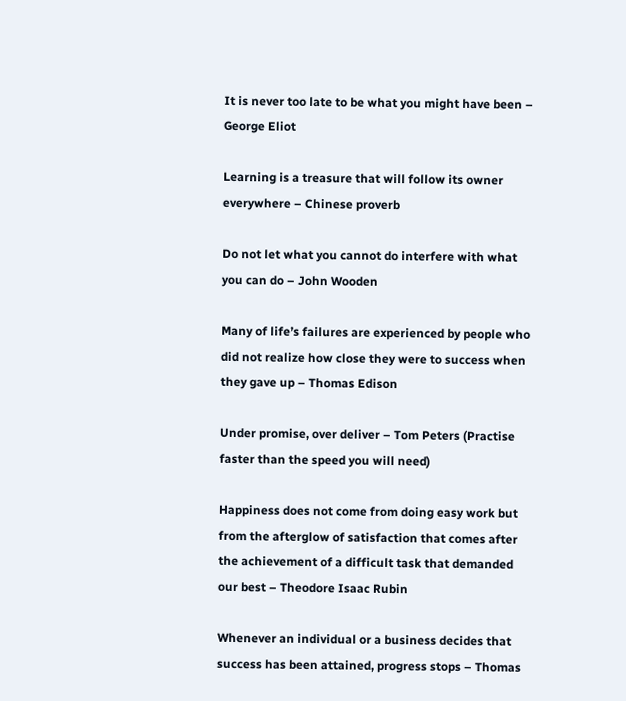It is never too late to be what you might have been – George Eliot

Learning is a treasure that will follow its owner everywhere – Chinese proverb

Do not let what you cannot do interfere with what you can do – John Wooden

Many of life’s failures are experienced by people who did not realize how close they were to success when they gave up – Thomas Edison

Under promise, over deliver – Tom Peters (Practise faster than the speed you will need)

Happiness does not come from doing easy work but from the afterglow of satisfaction that comes after the achievement of a difficult task that demanded our best – Theodore Isaac Rubin

Whenever an individual or a business decides that success has been attained, progress stops – Thomas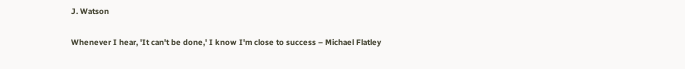J. Watson

Whenever I hear, 'It can't be done,' I know I'm close to success – Michael Flatley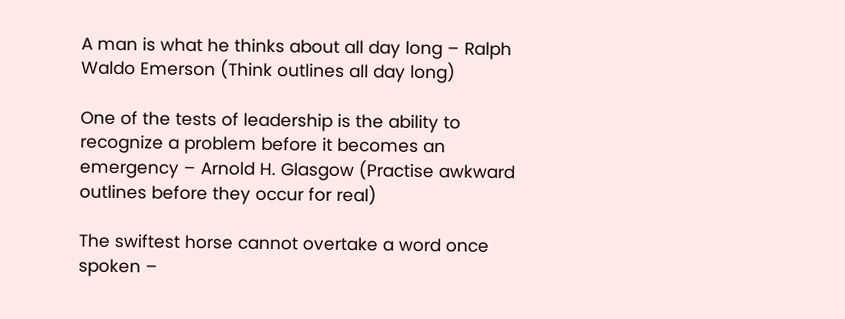A man is what he thinks about all day long – Ralph Waldo Emerson (Think outlines all day long)

One of the tests of leadership is the ability to recognize a problem before it becomes an emergency – Arnold H. Glasgow (Practise awkward outlines before they occur for real)

The swiftest horse cannot overtake a word once spoken –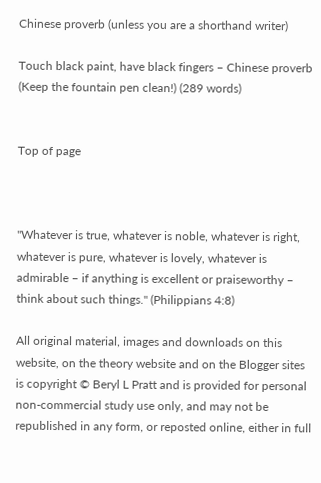Chinese proverb (unless you are a shorthand writer)

Touch black paint, have black fingers – Chinese proverb (Keep the fountain pen clean!) (289 words)


Top of page



"Whatever is true, whatever is noble, whatever is right, whatever is pure, whatever is lovely, whatever is admirable – if anything is excellent or praiseworthy – think about such things." (Philippians 4:8)

All original material, images and downloads on this website, on the theory website and on the Blogger sites is copyright © Beryl L Pratt and is provided for personal non-commercial study use only, and may not be republished in any form, or reposted online, either in full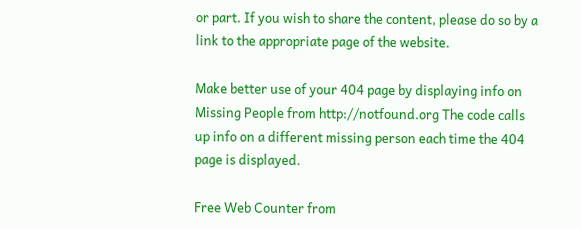or part. If you wish to share the content, please do so by a link to the appropriate page of the website.

Make better use of your 404 page by displaying info on Missing People from http://notfound.org The code calls up info on a different missing person each time the 404 page is displayed.

Free Web Counter from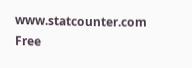www.statcounter.com    Free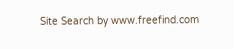Site Search by www.freefind.com